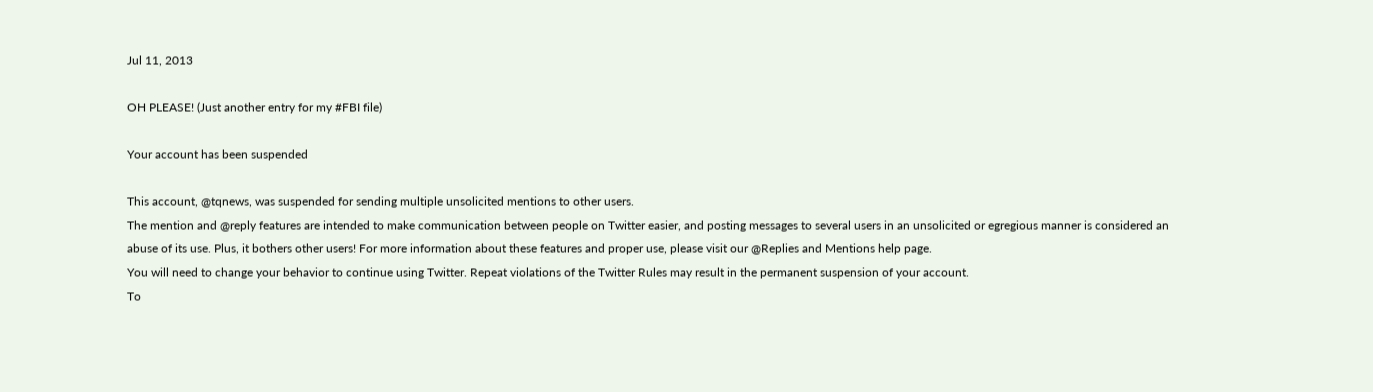Jul 11, 2013

OH PLEASE! (Just another entry for my #FBI file)

Your account has been suspended

This account, @tqnews, was suspended for sending multiple unsolicited mentions to other users.
The mention and @reply features are intended to make communication between people on Twitter easier, and posting messages to several users in an unsolicited or egregious manner is considered an abuse of its use. Plus, it bothers other users! For more information about these features and proper use, please visit our @Replies and Mentions help page.
You will need to change your behavior to continue using Twitter. Repeat violations of the Twitter Rules may result in the permanent suspension of your account.
To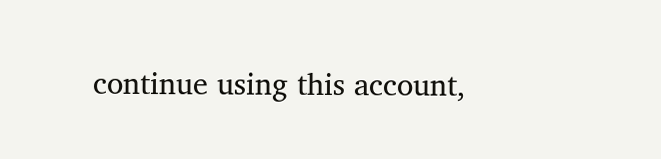continue using this account,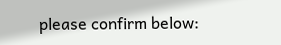please confirm below: